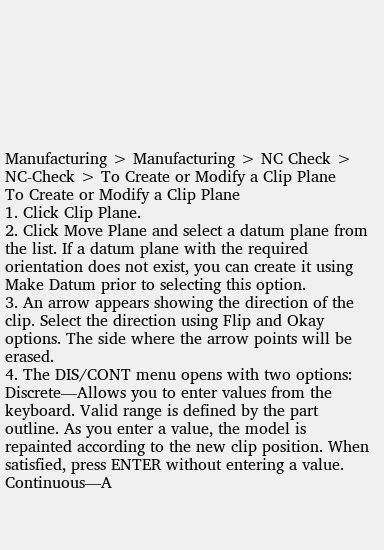Manufacturing > Manufacturing > NC Check > NC-Check > To Create or Modify a Clip Plane
To Create or Modify a Clip Plane
1. Click Clip Plane.
2. Click Move Plane and select a datum plane from the list. If a datum plane with the required orientation does not exist, you can create it using Make Datum prior to selecting this option.
3. An arrow appears showing the direction of the clip. Select the direction using Flip and Okay options. The side where the arrow points will be erased.
4. The DIS/CONT menu opens with two options:
Discrete—Allows you to enter values from the keyboard. Valid range is defined by the part outline. As you enter a value, the model is repainted according to the new clip position. When satisfied, press ENTER without entering a value.
Continuous—A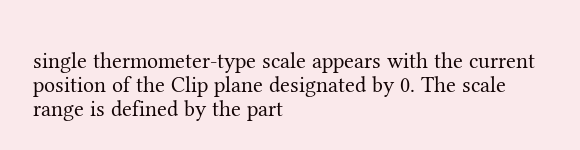single thermometer-type scale appears with the current position of the Clip plane designated by 0. The scale range is defined by the part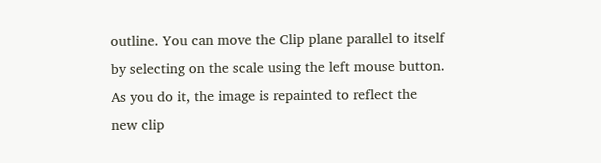outline. You can move the Clip plane parallel to itself by selecting on the scale using the left mouse button. As you do it, the image is repainted to reflect the new clip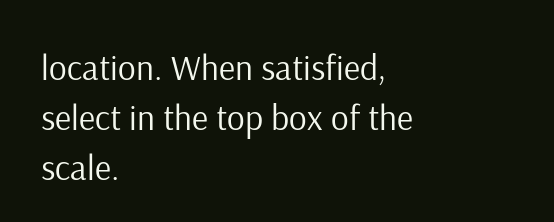location. When satisfied, select in the top box of the scale.